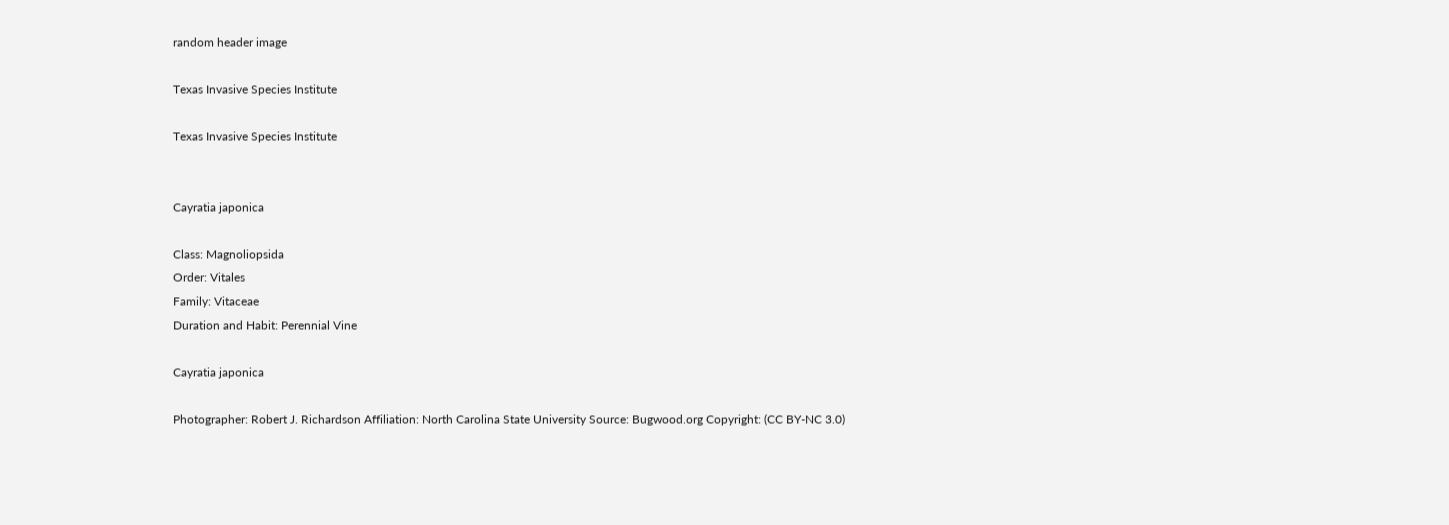random header image

Texas Invasive Species Institute

Texas Invasive Species Institute


Cayratia japonica

Class: Magnoliopsida
Order: Vitales
Family: Vitaceae
Duration and Habit: Perennial Vine

Cayratia japonica

Photographer: Robert J. Richardson Affiliation: North Carolina State University Source: Bugwood.org Copyright: (CC BY-NC 3.0)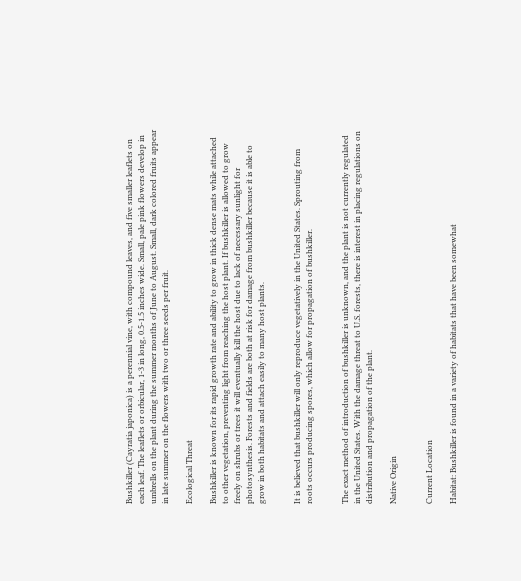Bushkiller (Cayratia japonica) is a perennial vine, with compound leaves, and five smaller leaflets on each leaf. The leaflets or orbicular, 1-3 in long, 0.5-1.5 inches wide. Small, pale pink flowers develop in umbrells on the plant during the summer months of June to August. Small, dark colored fruits appear in late summer on the flowers with two or three seeds per fruit.

Ecological Threat

Bushkiller is known for its rapid growth rate and ability to grow in thick dense mats while attached to other vegetation, preventing light from reaching the host plant. If bushkiller is allowed to grow freely on shrubs or trees it will eventually kill the host due to lack of necessary sunlight for photosynthesis. Forests and fields are both at risk for damage from bushkiller because it is able to grow in both habitats and attach easily to many host plants.


It is believed that bushkiller will only reproduce vegetatively in the United States. Sprouting from roots occurs producing spores, which allow for propagation of bushkiller.


The exact method of introduction of bushkiller is unknown, and the plant is not currently regulated in the United States. With the damage threat to U.S. forests, there is interest in placing regulations on distribution and propagation of the plant.

Native Origin


Current Location

Habitat: Bushkiller is found in a variety of habitats that have been somewhat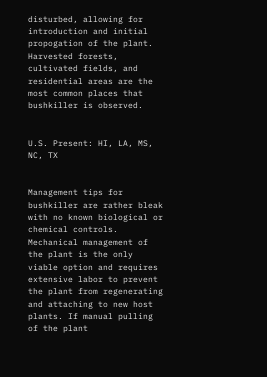disturbed, allowing for introduction and initial propogation of the plant. Harvested forests, cultivated fields, and residential areas are the most common places that bushkiller is observed.


U.S. Present: HI, LA, MS, NC, TX


Management tips for bushkiller are rather bleak with no known biological or chemical controls. Mechanical management of the plant is the only viable option and requires extensive labor to prevent the plant from regenerating and attaching to new host plants. If manual pulling of the plant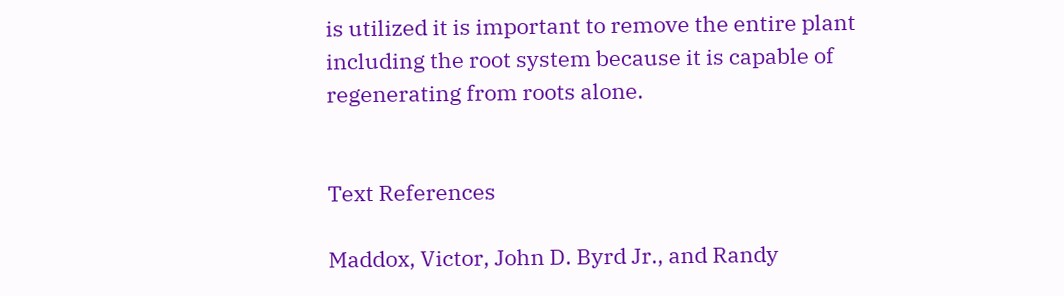is utilized it is important to remove the entire plant including the root system because it is capable of regenerating from roots alone.


Text References

Maddox, Victor, John D. Byrd Jr., and Randy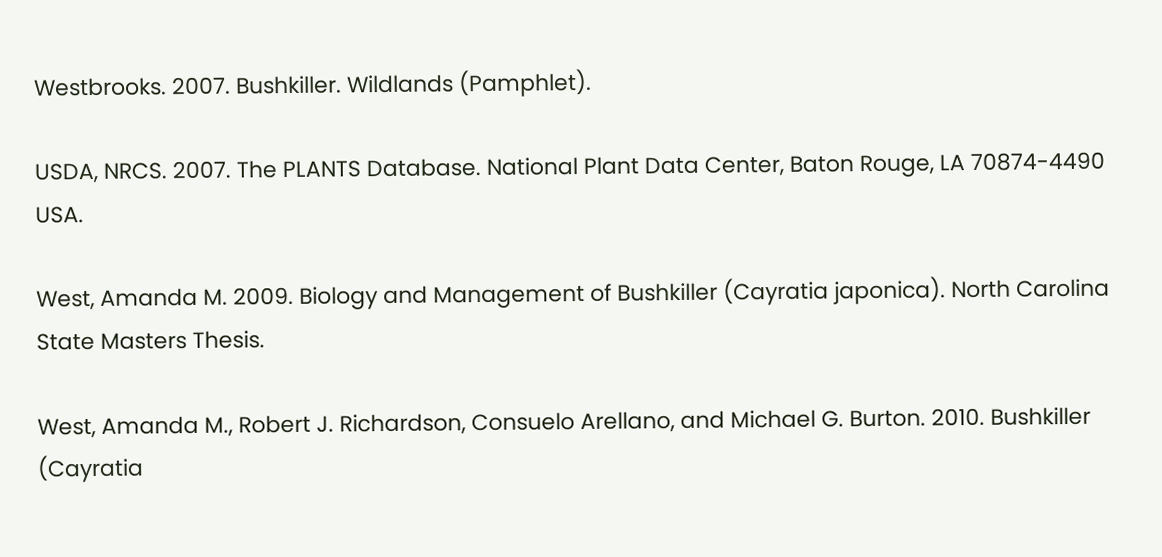Westbrooks. 2007. Bushkiller. Wildlands (Pamphlet).

USDA, NRCS. 2007. The PLANTS Database. National Plant Data Center, Baton Rouge, LA 70874-4490 USA.

West, Amanda M. 2009. Biology and Management of Bushkiller (Cayratia japonica). North Carolina State Masters Thesis.

West, Amanda M., Robert J. Richardson, Consuelo Arellano, and Michael G. Burton. 2010. Bushkiller (Cayratia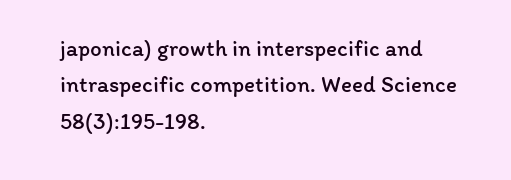japonica) growth in interspecific and intraspecific competition. Weed Science 58(3):195-198.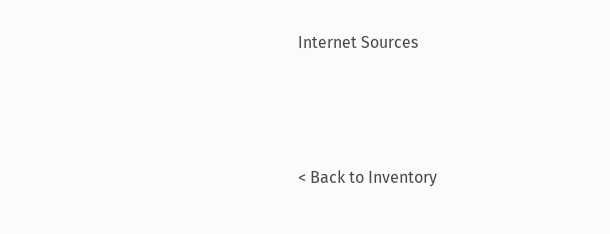Internet Sources




< Back to Inventory